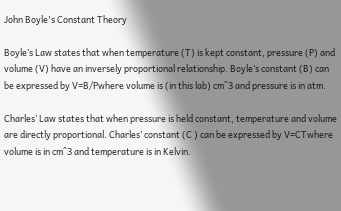John Boyle's Constant Theory

Boyle’s Law states that when temperature (T) is kept constant, pressure (P) and volume (V) have an inversely proportional relationship. Boyle’s constant (B) can be expressed by V=B/Pwhere volume is (in this lab) cm^3 and pressure is in atm.

Charles’ Law states that when pressure is held constant, temperature and volume are directly proportional. Charles’ constant (C ) can be expressed by V=CTwhere volume is in cm^3 and temperature is in Kelvin.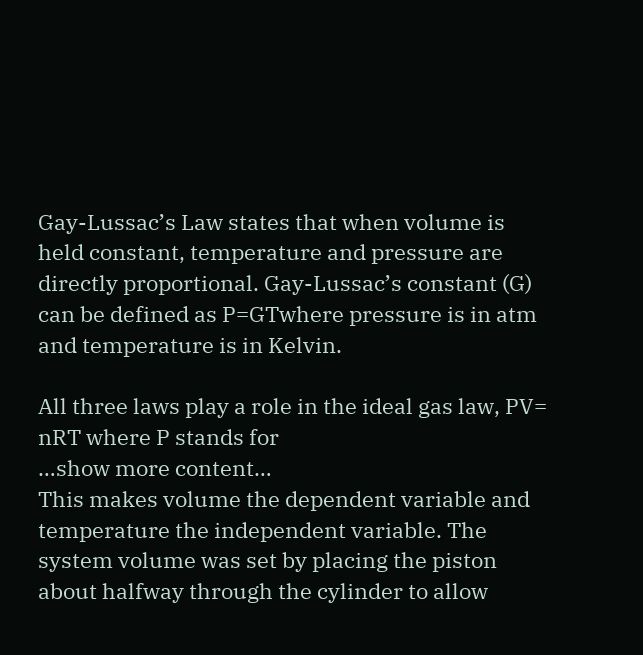Gay-Lussac’s Law states that when volume is held constant, temperature and pressure are directly proportional. Gay-Lussac’s constant (G) can be defined as P=GTwhere pressure is in atm and temperature is in Kelvin.

All three laws play a role in the ideal gas law, PV= nRT where P stands for
…show more content…
This makes volume the dependent variable and temperature the independent variable. The system volume was set by placing the piston about halfway through the cylinder to allow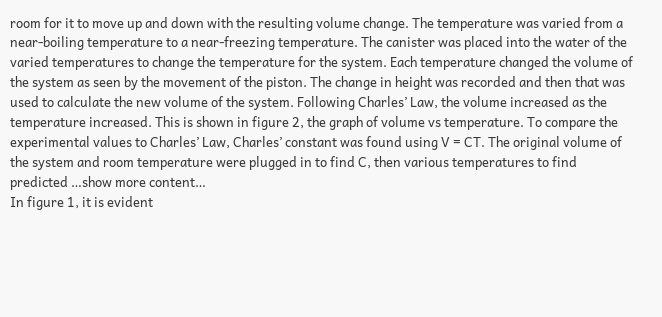room for it to move up and down with the resulting volume change. The temperature was varied from a near-boiling temperature to a near-freezing temperature. The canister was placed into the water of the varied temperatures to change the temperature for the system. Each temperature changed the volume of the system as seen by the movement of the piston. The change in height was recorded and then that was used to calculate the new volume of the system. Following Charles’ Law, the volume increased as the temperature increased. This is shown in figure 2, the graph of volume vs temperature. To compare the experimental values to Charles’ Law, Charles’ constant was found using V = CT. The original volume of the system and room temperature were plugged in to find C, then various temperatures to find predicted …show more content…
In figure 1, it is evident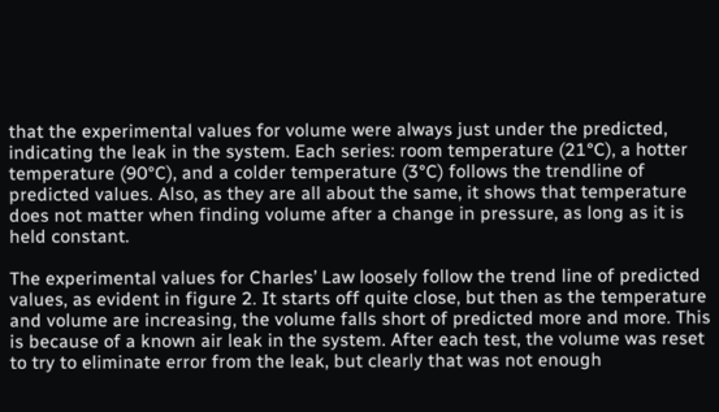that the experimental values for volume were always just under the predicted, indicating the leak in the system. Each series: room temperature (21°C), a hotter temperature (90°C), and a colder temperature (3°C) follows the trendline of predicted values. Also, as they are all about the same, it shows that temperature does not matter when finding volume after a change in pressure, as long as it is held constant.

The experimental values for Charles’ Law loosely follow the trend line of predicted values, as evident in figure 2. It starts off quite close, but then as the temperature and volume are increasing, the volume falls short of predicted more and more. This is because of a known air leak in the system. After each test, the volume was reset to try to eliminate error from the leak, but clearly that was not enough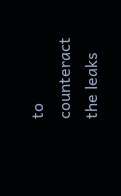to counteract the leaks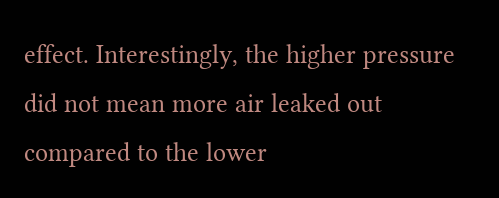effect. Interestingly, the higher pressure did not mean more air leaked out compared to the lower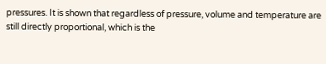pressures. It is shown that regardless of pressure, volume and temperature are still directly proportional, which is the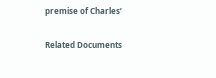premise of Charles’

Related Documents